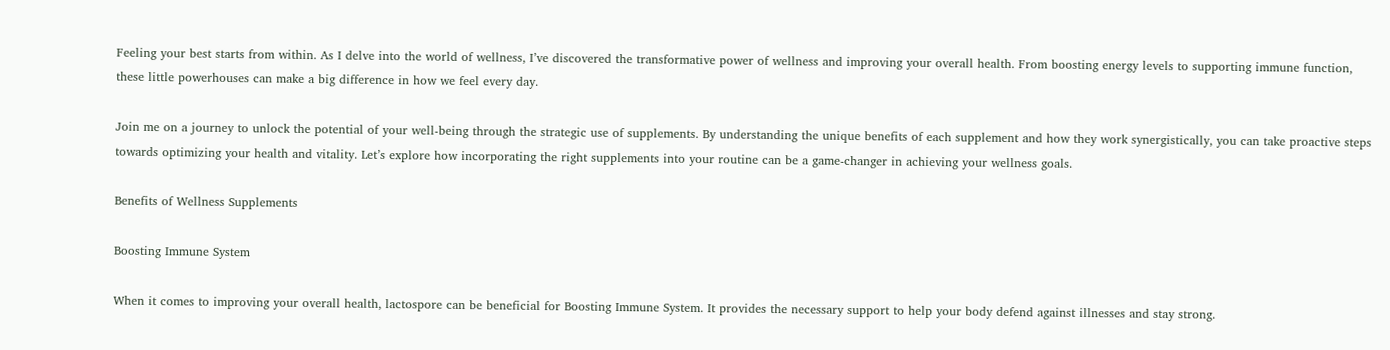Feeling your best starts from within. As I delve into the world of wellness, I’ve discovered the transformative power of wellness and improving your overall health. From boosting energy levels to supporting immune function, these little powerhouses can make a big difference in how we feel every day.

Join me on a journey to unlock the potential of your well-being through the strategic use of supplements. By understanding the unique benefits of each supplement and how they work synergistically, you can take proactive steps towards optimizing your health and vitality. Let’s explore how incorporating the right supplements into your routine can be a game-changer in achieving your wellness goals.

Benefits of Wellness Supplements

Boosting Immune System

When it comes to improving your overall health, lactospore can be beneficial for Boosting Immune System. It provides the necessary support to help your body defend against illnesses and stay strong.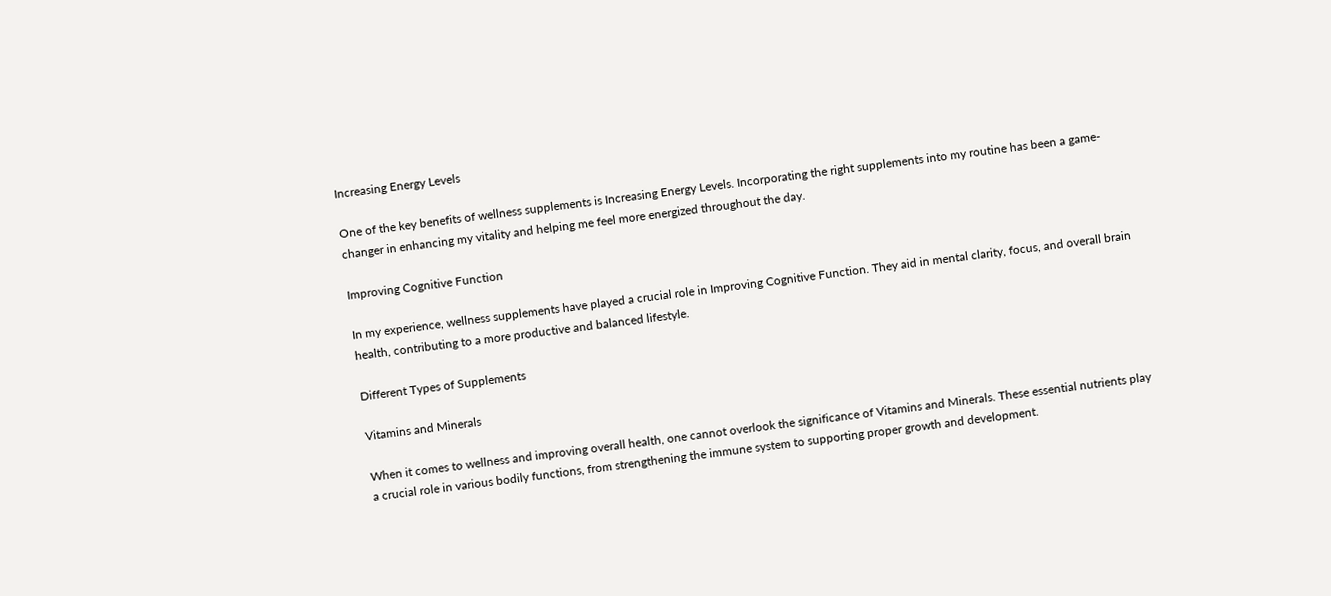Increasing Energy Levels

One of the key benefits of wellness supplements is Increasing Energy Levels. Incorporating the right supplements into my routine has been a game-changer in enhancing my vitality and helping me feel more energized throughout the day.

Improving Cognitive Function

In my experience, wellness supplements have played a crucial role in Improving Cognitive Function. They aid in mental clarity, focus, and overall brain health, contributing to a more productive and balanced lifestyle.

Different Types of Supplements

Vitamins and Minerals

When it comes to wellness and improving overall health, one cannot overlook the significance of Vitamins and Minerals. These essential nutrients play a crucial role in various bodily functions, from strengthening the immune system to supporting proper growth and development.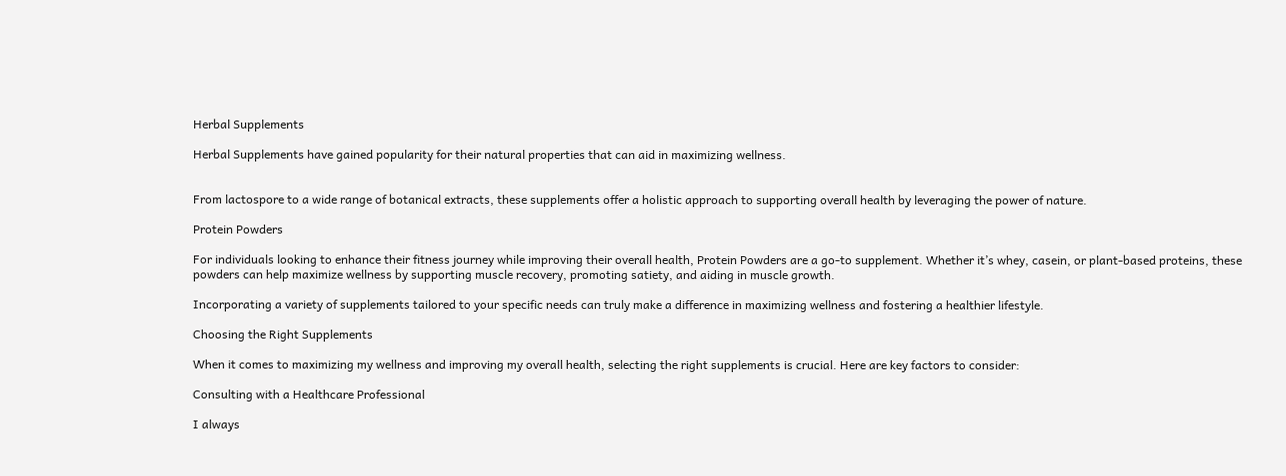Herbal Supplements

Herbal Supplements have gained popularity for their natural properties that can aid in maximizing wellness.


From lactospore to a wide range of botanical extracts, these supplements offer a holistic approach to supporting overall health by leveraging the power of nature.

Protein Powders

For individuals looking to enhance their fitness journey while improving their overall health, Protein Powders are a go-to supplement. Whether it’s whey, casein, or plant-based proteins, these powders can help maximize wellness by supporting muscle recovery, promoting satiety, and aiding in muscle growth.

Incorporating a variety of supplements tailored to your specific needs can truly make a difference in maximizing wellness and fostering a healthier lifestyle.

Choosing the Right Supplements

When it comes to maximizing my wellness and improving my overall health, selecting the right supplements is crucial. Here are key factors to consider:

Consulting with a Healthcare Professional

I always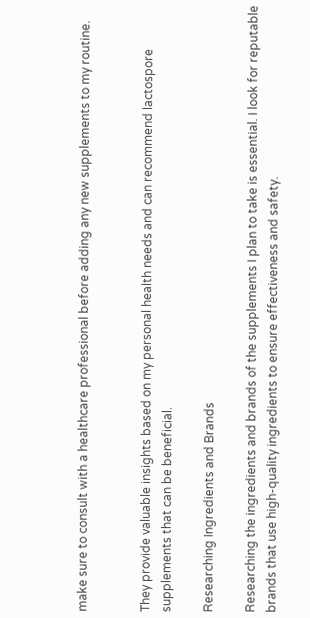make sure to consult with a healthcare professional before adding any new supplements to my routine.


They provide valuable insights based on my personal health needs and can recommend lactospore supplements that can be beneficial.

Researching Ingredients and Brands

Researching the ingredients and brands of the supplements I plan to take is essential. I look for reputable brands that use high-quality ingredients to ensure effectiveness and safety.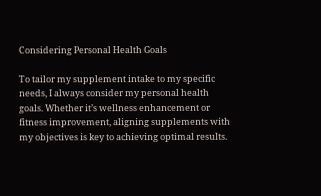Considering Personal Health Goals

To tailor my supplement intake to my specific needs, I always consider my personal health goals. Whether it’s wellness enhancement or fitness improvement, aligning supplements with my objectives is key to achieving optimal results.